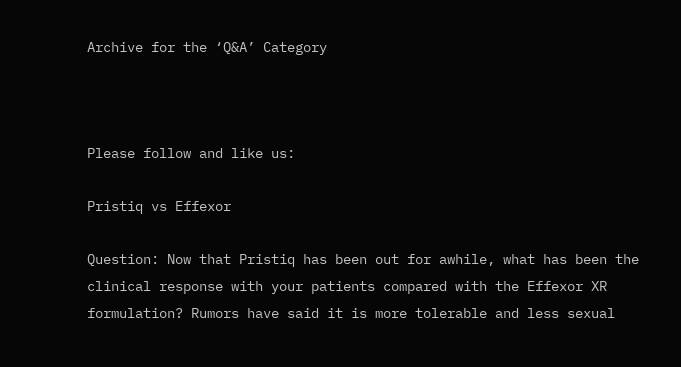Archive for the ‘Q&A’ Category



Please follow and like us:

Pristiq vs Effexor

Question: Now that Pristiq has been out for awhile, what has been the clinical response with your patients compared with the Effexor XR formulation? Rumors have said it is more tolerable and less sexual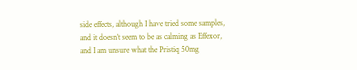side effects, although I have tried some samples, and it doesn’t seem to be as calming as Effexor, and I am unsure what the Pristiq 50mg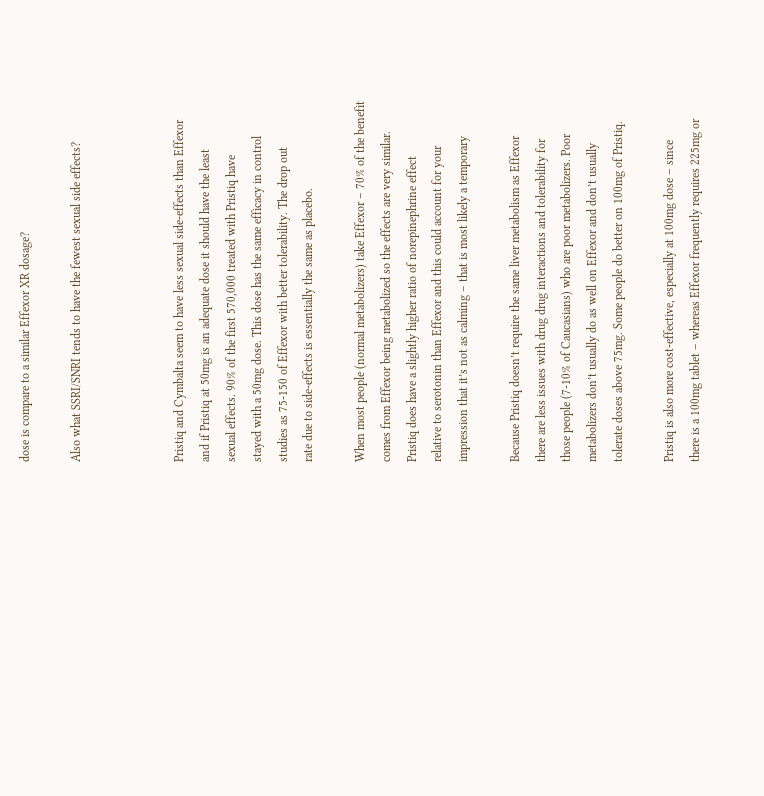dose is compare to a similar Effexor XR dosage?

Also what SSRI/SNRI tends to have the fewest sexual side effects?



Pristiq and Cymbalta seem to have less sexual side-effects than Effexor
and if Pristiq at 50mg is an adequate dose it should have the least
sexual effects. 90% of the first 570,000 treated with Pristiq have
stayed with a 50mg dose. This dose has the same efficacy in control
studies as 75-150 of Effexor with better tolerability. The drop out
rate due to side-effects is essentially the same as placebo.

When most people (normal metabolizers) take Effexor – 70% of the benefit
comes from Effexor being metabolized so the effects are very similar.
Pristiq does have a slightly higher ratio of norepinephrine effect
relative to serotonin than Effexor and this could account for your
impression that it’s not as calming – that is most likely a temporary

Because Pristiq doesn’t require the same liver metabolism as Effexor
there are less issues with drug drug interactions and tolerability for
those people (7-10% of Caucasians) who are poor metabolizers. Poor
metabolizers don’t usually do as well on Effexor and don’t usually
tolerate doses above 75mg. Some people do better on 100mg of Pristiq.

Pristiq is also more cost-effective, especially at 100mg dose – since
there is a 100mg tablet – whereas Effexor frequently requires 225mg or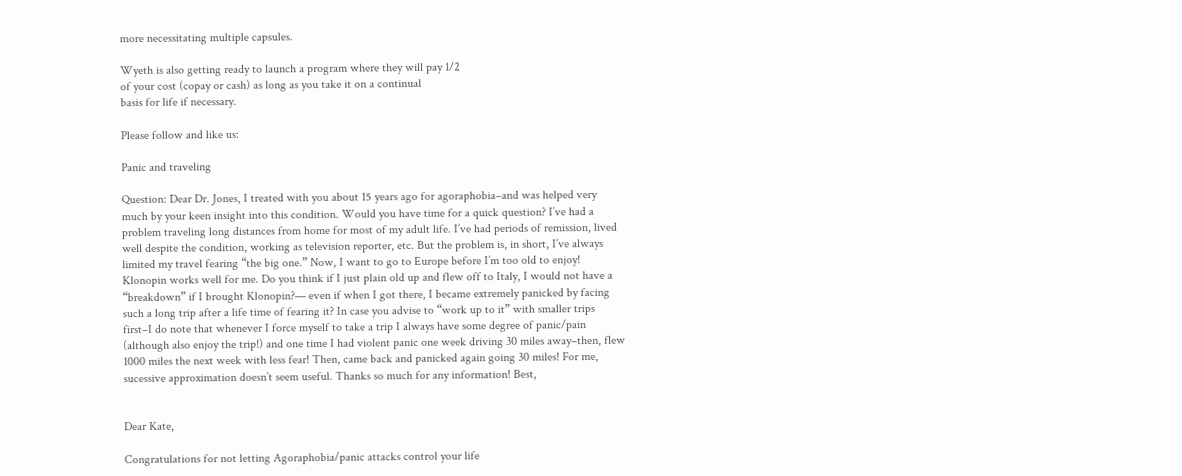more necessitating multiple capsules.

Wyeth is also getting ready to launch a program where they will pay 1/2
of your cost (copay or cash) as long as you take it on a continual
basis for life if necessary.

Please follow and like us:

Panic and traveling

Question: Dear Dr. Jones, I treated with you about 15 years ago for agoraphobia–and was helped very much by your keen insight into this condition. Would you have time for a quick question? I’ve had a problem traveling long distances from home for most of my adult life. I’ve had periods of remission, lived well despite the condition, working as television reporter, etc. But the problem is, in short, I’ve always limited my travel fearing “the big one.” Now, I want to go to Europe before I’m too old to enjoy! Klonopin works well for me. Do you think if I just plain old up and flew off to Italy, I would not have a “breakdown” if I brought Klonopin?— even if when I got there, I became extremely panicked by facing such a long trip after a life time of fearing it? In case you advise to “work up to it” with smaller trips first–I do note that whenever I force myself to take a trip I always have some degree of panic/pain (although also enjoy the trip!) and one time I had violent panic one week driving 30 miles away–then, flew 1000 miles the next week with less fear! Then, came back and panicked again going 30 miles! For me, sucessive approximation doesn’t seem useful. Thanks so much for any information! Best,


Dear Kate,

Congratulations for not letting Agoraphobia/panic attacks control your life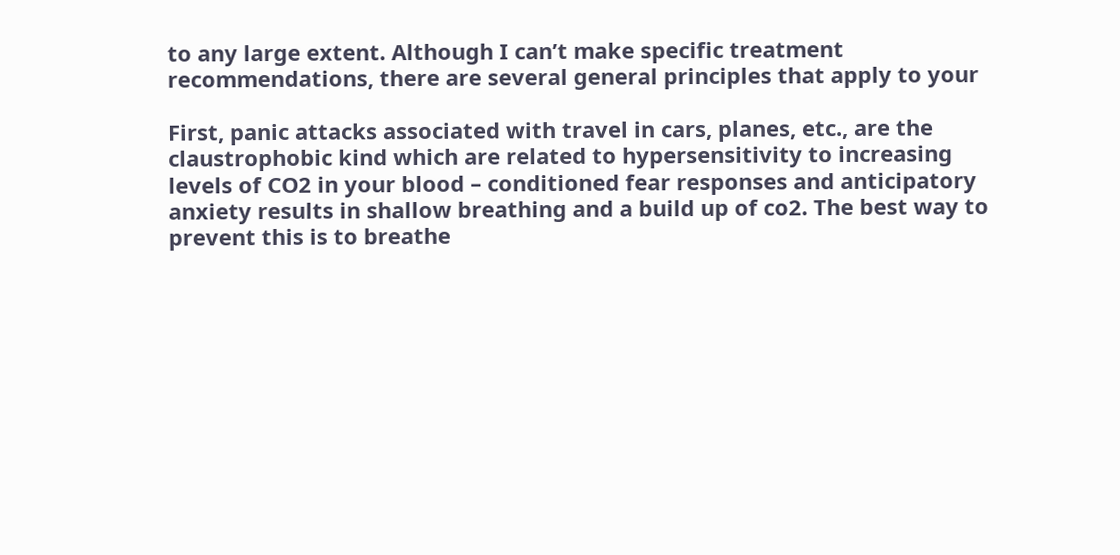to any large extent. Although I can’t make specific treatment
recommendations, there are several general principles that apply to your

First, panic attacks associated with travel in cars, planes, etc., are the
claustrophobic kind which are related to hypersensitivity to increasing
levels of CO2 in your blood – conditioned fear responses and anticipatory
anxiety results in shallow breathing and a build up of co2. The best way to
prevent this is to breathe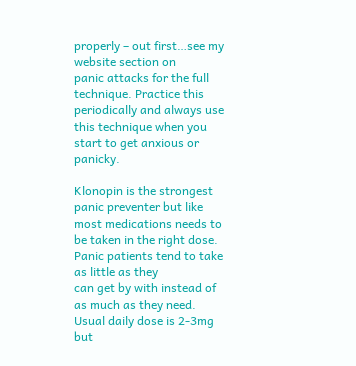properly – out first…see my website section on
panic attacks for the full technique. Practice this periodically and always use this technique when you
start to get anxious or panicky.

Klonopin is the strongest panic preventer but like most medications needs to
be taken in the right dose. Panic patients tend to take as little as they
can get by with instead of as much as they need. Usual daily dose is 2-3mg
but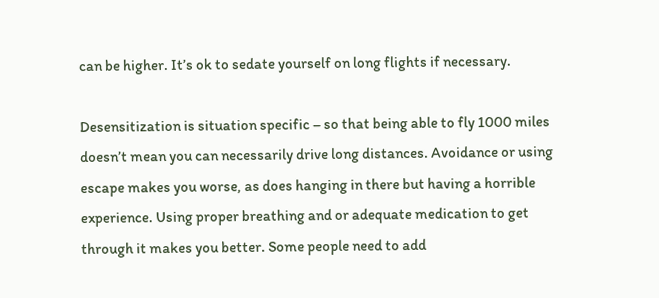can be higher. It’s ok to sedate yourself on long flights if necessary.

Desensitization is situation specific – so that being able to fly 1000 miles
doesn’t mean you can necessarily drive long distances. Avoidance or using
escape makes you worse, as does hanging in there but having a horrible
experience. Using proper breathing and or adequate medication to get
through it makes you better. Some people need to add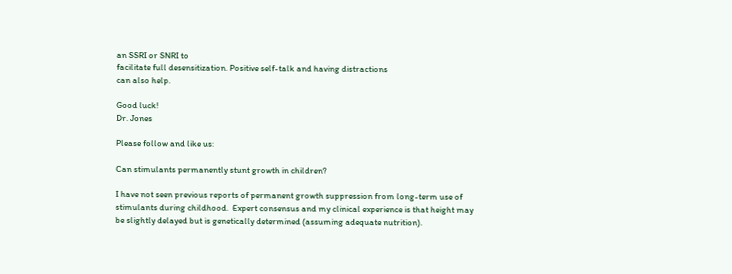an SSRI or SNRI to
facilitate full desensitization. Positive self-talk and having distractions
can also help.

Good luck!
Dr. Jones

Please follow and like us:

Can stimulants permanently stunt growth in children?

I have not seen previous reports of permanent growth suppression from long-term use of stimulants during childhood.  Expert consensus and my clinical experience is that height may be slightly delayed but is genetically determined (assuming adequate nutrition).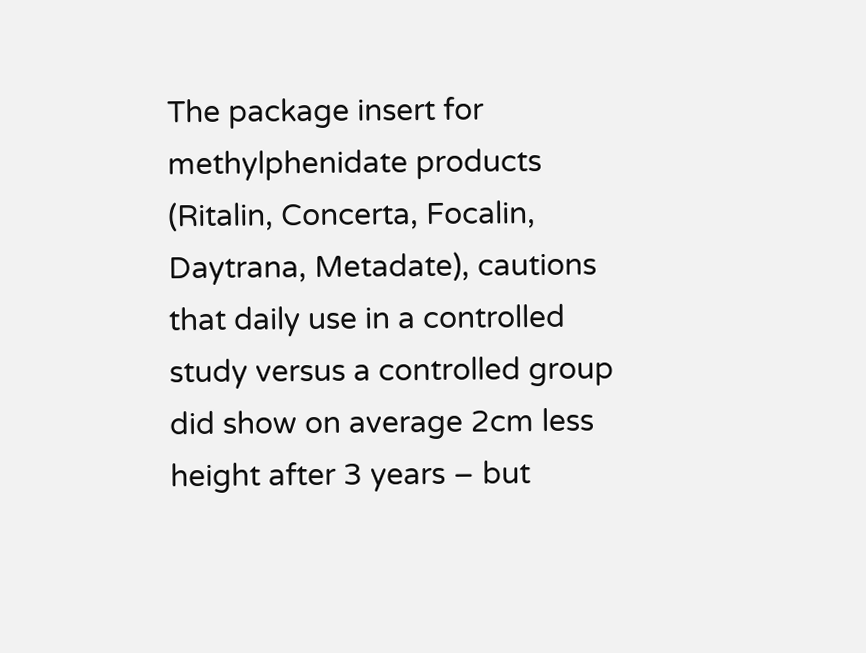The package insert for methylphenidate products (Ritalin, Concerta, Focalin, Daytrana, Metadate), cautions that daily use in a controlled study versus a controlled group did show on average 2cm less height after 3 years – but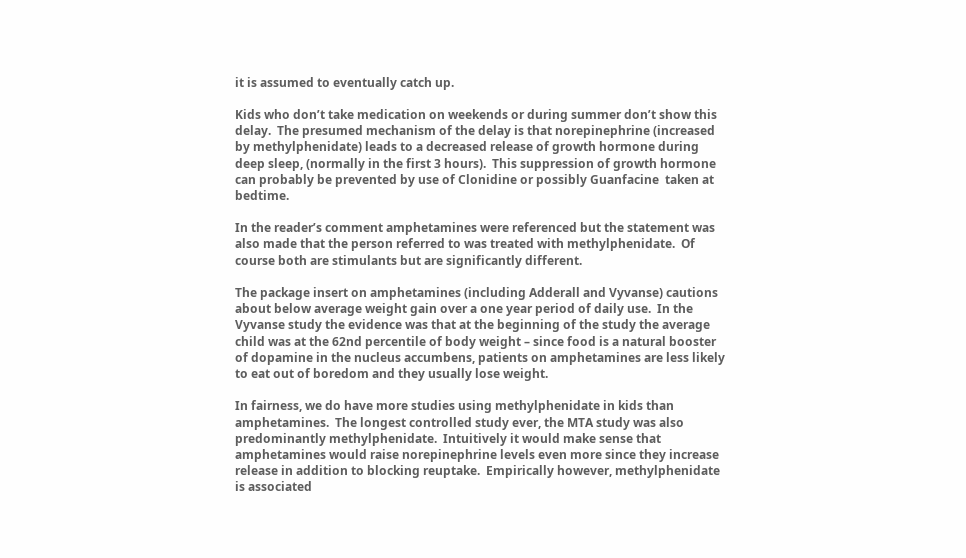it is assumed to eventually catch up.

Kids who don’t take medication on weekends or during summer don’t show this delay.  The presumed mechanism of the delay is that norepinephrine (increased by methylphenidate) leads to a decreased release of growth hormone during deep sleep, (normally in the first 3 hours).  This suppression of growth hormone can probably be prevented by use of Clonidine or possibly Guanfacine  taken at bedtime.

In the reader’s comment amphetamines were referenced but the statement was also made that the person referred to was treated with methylphenidate.  Of course both are stimulants but are significantly different.

The package insert on amphetamines (including Adderall and Vyvanse) cautions about below average weight gain over a one year period of daily use.  In the Vyvanse study the evidence was that at the beginning of the study the average child was at the 62nd percentile of body weight – since food is a natural booster of dopamine in the nucleus accumbens, patients on amphetamines are less likely to eat out of boredom and they usually lose weight.

In fairness, we do have more studies using methylphenidate in kids than amphetamines.  The longest controlled study ever, the MTA study was also predominantly methylphenidate.  Intuitively it would make sense that amphetamines would raise norepinephrine levels even more since they increase release in addition to blocking reuptake.  Empirically however, methylphenidate is associated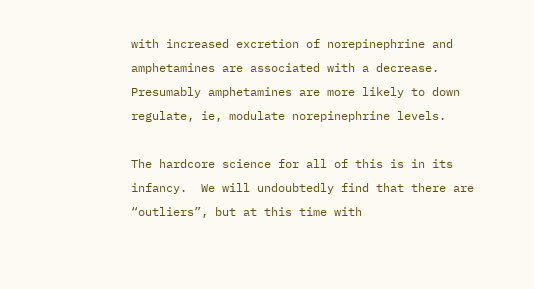with increased excretion of norepinephrine and amphetamines are associated with a decrease.  Presumably amphetamines are more likely to down regulate, ie, modulate norepinephrine levels.

The hardcore science for all of this is in its infancy.  We will undoubtedly find that there are “outliers”, but at this time with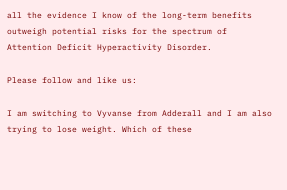all the evidence I know of the long-term benefits outweigh potential risks for the spectrum of Attention Deficit Hyperactivity Disorder.

Please follow and like us:

I am switching to Vyvanse from Adderall and I am also trying to lose weight. Which of these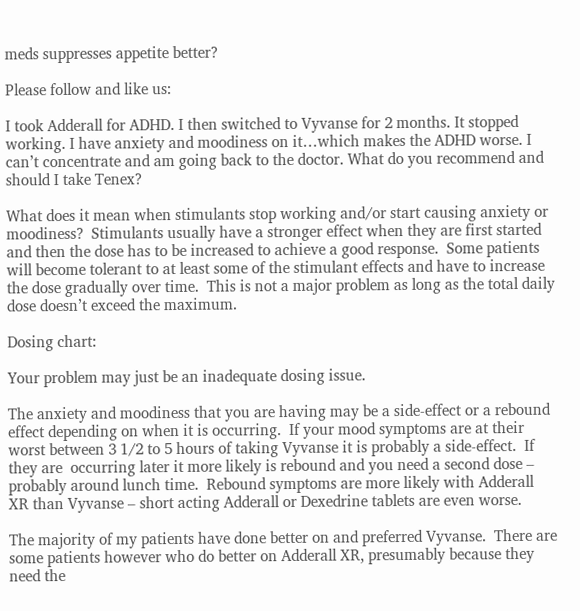meds suppresses appetite better?

Please follow and like us:

I took Adderall for ADHD. I then switched to Vyvanse for 2 months. It stopped working. I have anxiety and moodiness on it…which makes the ADHD worse. I can’t concentrate and am going back to the doctor. What do you recommend and should I take Tenex?

What does it mean when stimulants stop working and/or start causing anxiety or moodiness?  Stimulants usually have a stronger effect when they are first started and then the dose has to be increased to achieve a good response.  Some patients will become tolerant to at least some of the stimulant effects and have to increase the dose gradually over time.  This is not a major problem as long as the total daily dose doesn’t exceed the maximum.

Dosing chart:

Your problem may just be an inadequate dosing issue.

The anxiety and moodiness that you are having may be a side-effect or a rebound effect depending on when it is occurring.  If your mood symptoms are at their worst between 3 1/2 to 5 hours of taking Vyvanse it is probably a side-effect.  If they are  occurring later it more likely is rebound and you need a second dose – probably around lunch time.  Rebound symptoms are more likely with Adderall XR than Vyvanse – short acting Adderall or Dexedrine tablets are even worse.

The majority of my patients have done better on and preferred Vyvanse.  There are some patients however who do better on Adderall XR, presumably because they need the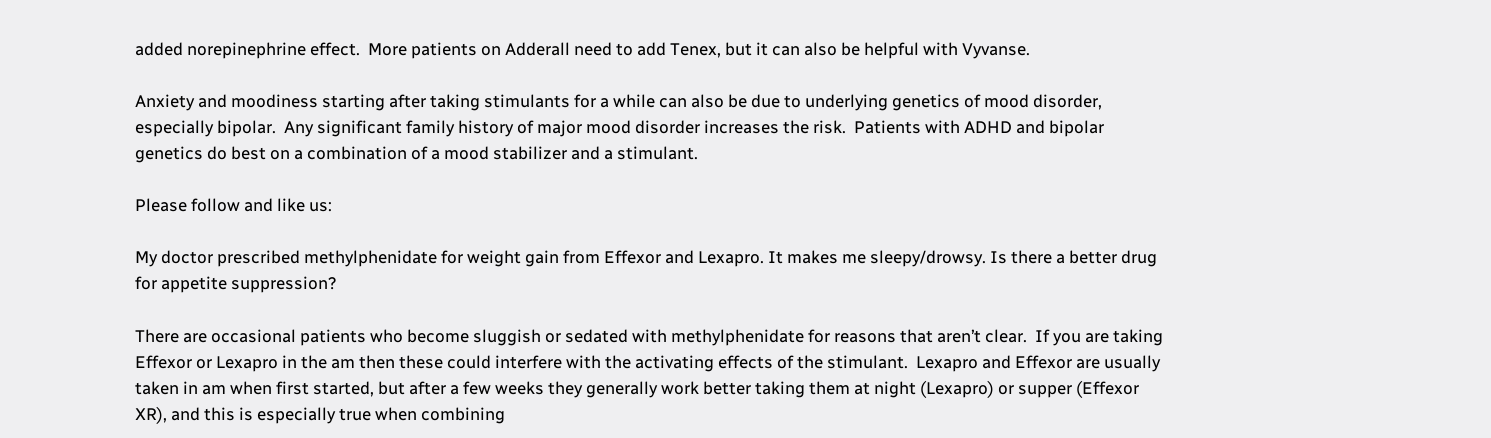added norepinephrine effect.  More patients on Adderall need to add Tenex, but it can also be helpful with Vyvanse.

Anxiety and moodiness starting after taking stimulants for a while can also be due to underlying genetics of mood disorder, especially bipolar.  Any significant family history of major mood disorder increases the risk.  Patients with ADHD and bipolar genetics do best on a combination of a mood stabilizer and a stimulant.

Please follow and like us:

My doctor prescribed methylphenidate for weight gain from Effexor and Lexapro. It makes me sleepy/drowsy. Is there a better drug for appetite suppression?

There are occasional patients who become sluggish or sedated with methylphenidate for reasons that aren’t clear.  If you are taking Effexor or Lexapro in the am then these could interfere with the activating effects of the stimulant.  Lexapro and Effexor are usually taken in am when first started, but after a few weeks they generally work better taking them at night (Lexapro) or supper (Effexor XR), and this is especially true when combining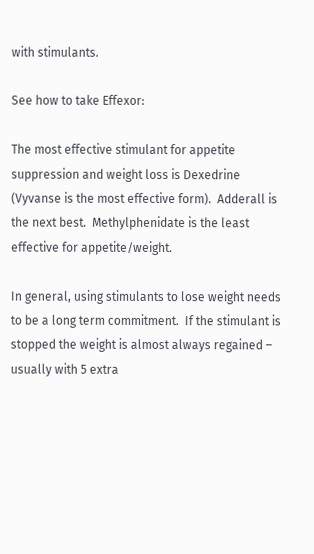with stimulants.

See how to take Effexor:

The most effective stimulant for appetite suppression and weight loss is Dexedrine (Vyvanse is the most effective form).  Adderall is the next best.  Methylphenidate is the least effective for appetite/weight.

In general, using stimulants to lose weight needs to be a long term commitment.  If the stimulant is stopped the weight is almost always regained – usually with 5 extra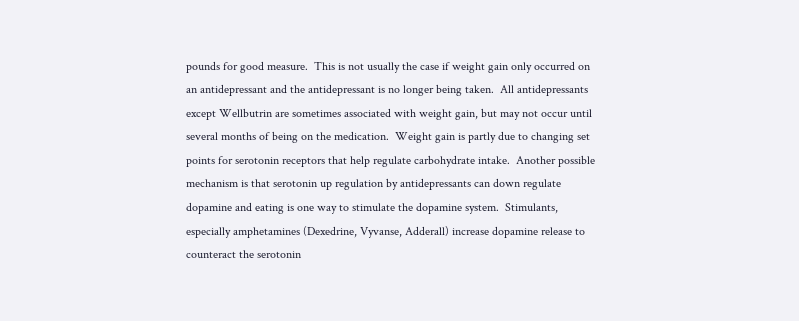pounds for good measure.  This is not usually the case if weight gain only occurred on an antidepressant and the antidepressant is no longer being taken.  All antidepressants except Wellbutrin are sometimes associated with weight gain, but may not occur until several months of being on the medication.  Weight gain is partly due to changing set points for serotonin receptors that help regulate carbohydrate intake.  Another possible mechanism is that serotonin up regulation by antidepressants can down regulate dopamine and eating is one way to stimulate the dopamine system.  Stimulants, especially amphetamines (Dexedrine, Vyvanse, Adderall) increase dopamine release to counteract the serotonin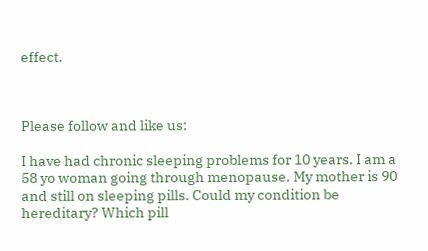effect.



Please follow and like us:

I have had chronic sleeping problems for 10 years. I am a 58 yo woman going through menopause. My mother is 90 and still on sleeping pills. Could my condition be hereditary? Which pill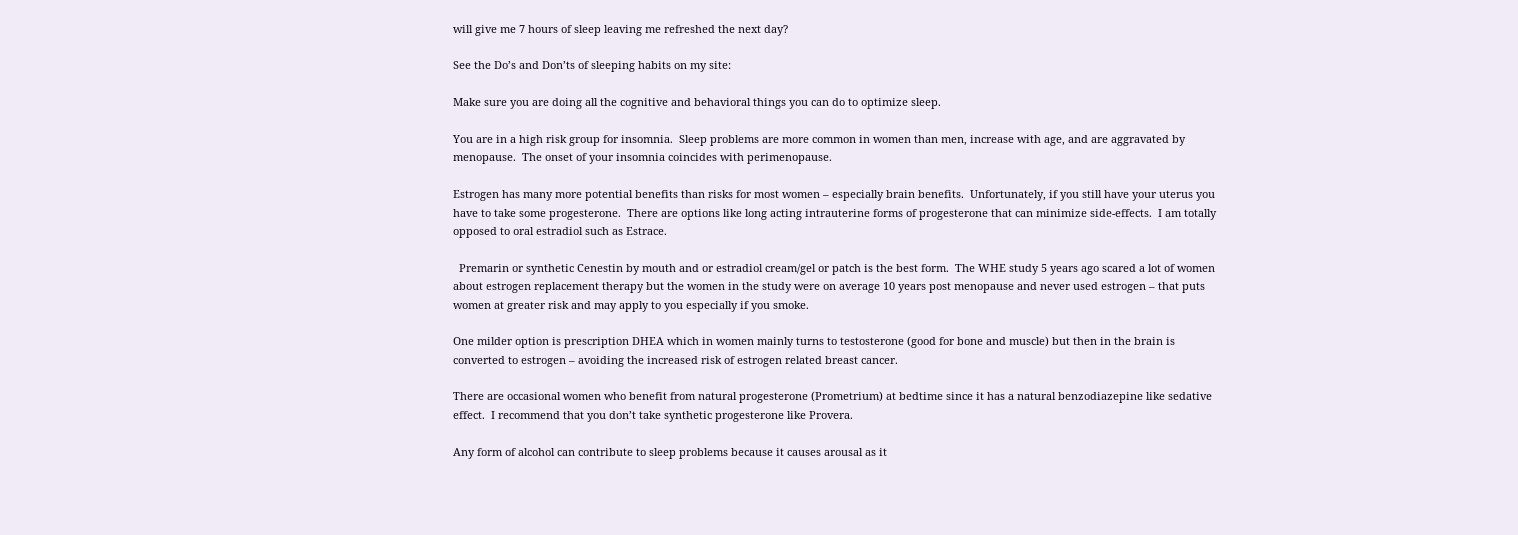will give me 7 hours of sleep leaving me refreshed the next day?

See the Do’s and Don’ts of sleeping habits on my site:

Make sure you are doing all the cognitive and behavioral things you can do to optimize sleep.

You are in a high risk group for insomnia.  Sleep problems are more common in women than men, increase with age, and are aggravated by menopause.  The onset of your insomnia coincides with perimenopause.

Estrogen has many more potential benefits than risks for most women – especially brain benefits.  Unfortunately, if you still have your uterus you have to take some progesterone.  There are options like long acting intrauterine forms of progesterone that can minimize side-effects.  I am totally opposed to oral estradiol such as Estrace.

  Premarin or synthetic Cenestin by mouth and or estradiol cream/gel or patch is the best form.  The WHE study 5 years ago scared a lot of women about estrogen replacement therapy but the women in the study were on average 10 years post menopause and never used estrogen – that puts women at greater risk and may apply to you especially if you smoke.

One milder option is prescription DHEA which in women mainly turns to testosterone (good for bone and muscle) but then in the brain is converted to estrogen – avoiding the increased risk of estrogen related breast cancer.

There are occasional women who benefit from natural progesterone (Prometrium) at bedtime since it has a natural benzodiazepine like sedative effect.  I recommend that you don’t take synthetic progesterone like Provera.

Any form of alcohol can contribute to sleep problems because it causes arousal as it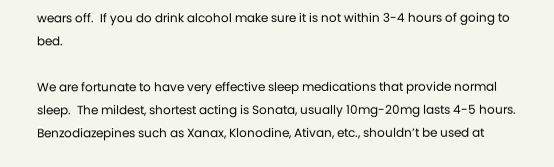wears off.  If you do drink alcohol make sure it is not within 3-4 hours of going to bed.

We are fortunate to have very effective sleep medications that provide normal sleep.  The mildest, shortest acting is Sonata, usually 10mg-20mg lasts 4-5 hours.  Benzodiazepines such as Xanax, Klonodine, Ativan, etc., shouldn’t be used at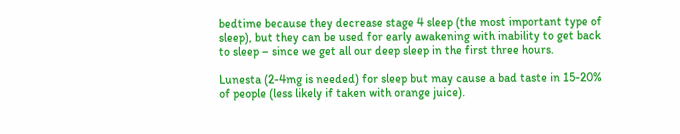bedtime because they decrease stage 4 sleep (the most important type of sleep), but they can be used for early awakening with inability to get back to sleep – since we get all our deep sleep in the first three hours.

Lunesta (2-4mg is needed) for sleep but may cause a bad taste in 15-20% of people (less likely if taken with orange juice).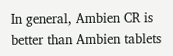In general, Ambien CR is better than Ambien tablets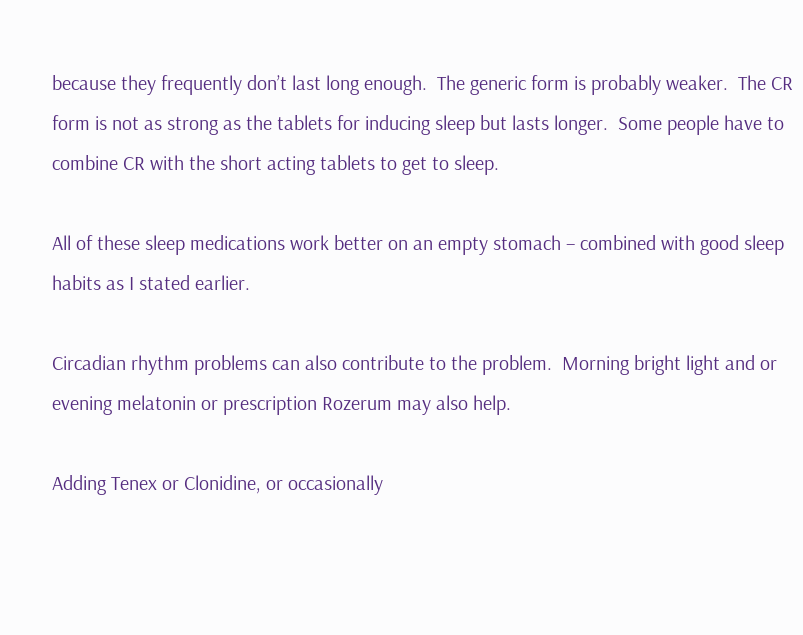because they frequently don’t last long enough.  The generic form is probably weaker.  The CR form is not as strong as the tablets for inducing sleep but lasts longer.  Some people have to combine CR with the short acting tablets to get to sleep.

All of these sleep medications work better on an empty stomach – combined with good sleep habits as I stated earlier.

Circadian rhythm problems can also contribute to the problem.  Morning bright light and or evening melatonin or prescription Rozerum may also help.

Adding Tenex or Clonidine, or occasionally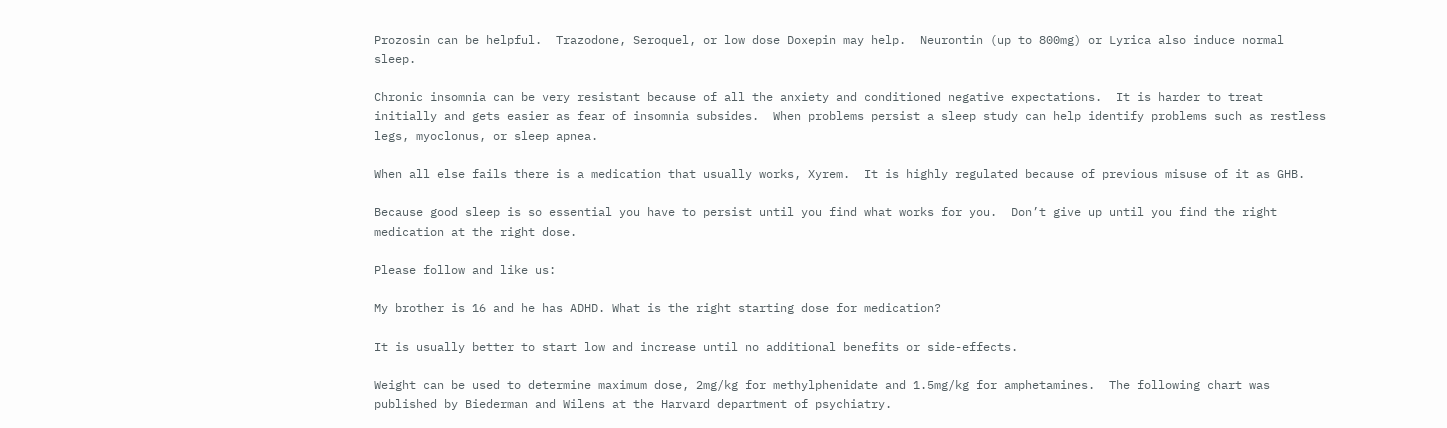Prozosin can be helpful.  Trazodone, Seroquel, or low dose Doxepin may help.  Neurontin (up to 800mg) or Lyrica also induce normal sleep.

Chronic insomnia can be very resistant because of all the anxiety and conditioned negative expectations.  It is harder to treat initially and gets easier as fear of insomnia subsides.  When problems persist a sleep study can help identify problems such as restless legs, myoclonus, or sleep apnea.

When all else fails there is a medication that usually works, Xyrem.  It is highly regulated because of previous misuse of it as GHB.

Because good sleep is so essential you have to persist until you find what works for you.  Don’t give up until you find the right medication at the right dose.

Please follow and like us:

My brother is 16 and he has ADHD. What is the right starting dose for medication?

It is usually better to start low and increase until no additional benefits or side-effects.

Weight can be used to determine maximum dose, 2mg/kg for methylphenidate and 1.5mg/kg for amphetamines.  The following chart was published by Biederman and Wilens at the Harvard department of psychiatry.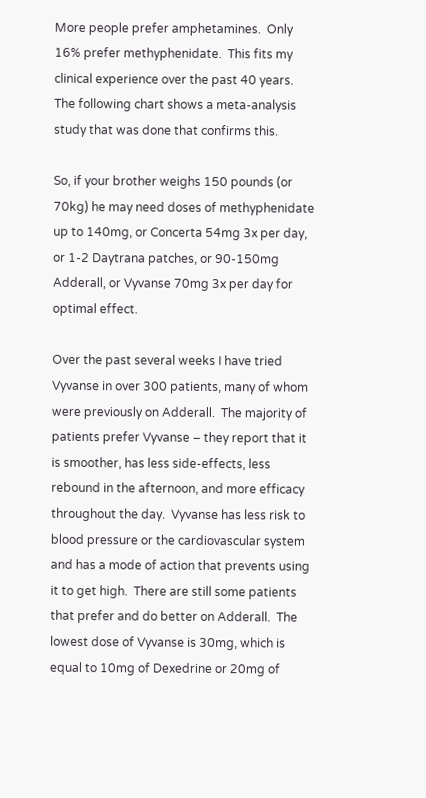More people prefer amphetamines.  Only 16% prefer methyphenidate.  This fits my clinical experience over the past 40 years.  The following chart shows a meta-analysis study that was done that confirms this.

So, if your brother weighs 150 pounds (or 70kg) he may need doses of methyphenidate up to 140mg, or Concerta 54mg 3x per day, or 1-2 Daytrana patches, or 90-150mg Adderall, or Vyvanse 70mg 3x per day for optimal effect.

Over the past several weeks I have tried Vyvanse in over 300 patients, many of whom were previously on Adderall.  The majority of patients prefer Vyvanse – they report that it is smoother, has less side-effects, less rebound in the afternoon, and more efficacy throughout the day.  Vyvanse has less risk to blood pressure or the cardiovascular system and has a mode of action that prevents using it to get high.  There are still some patients that prefer and do better on Adderall.  The lowest dose of Vyvanse is 30mg, which is equal to 10mg of Dexedrine or 20mg of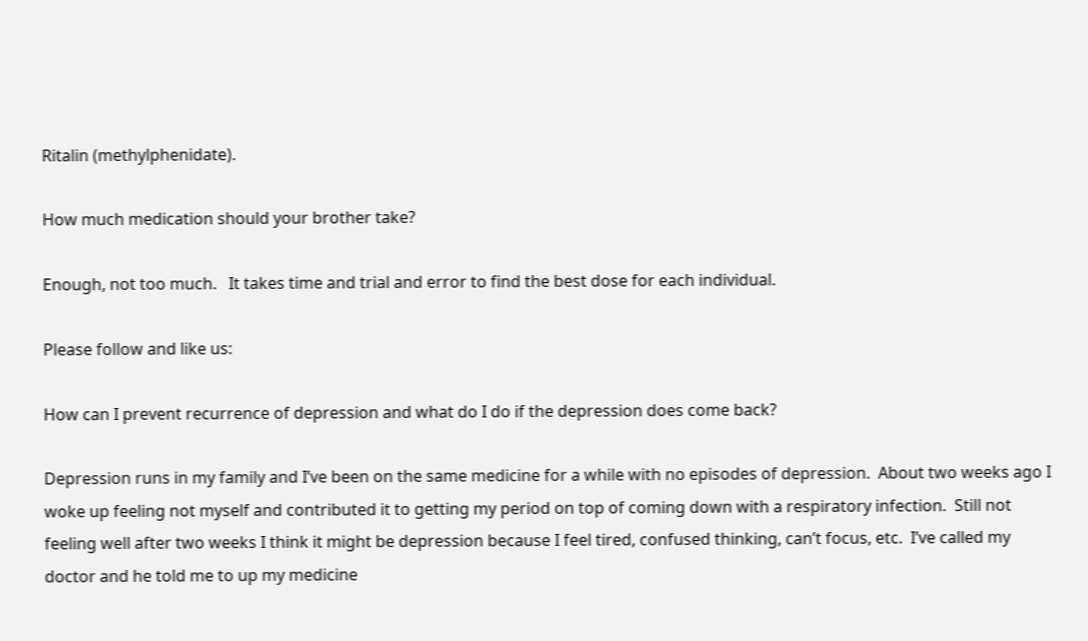Ritalin (methylphenidate).

How much medication should your brother take?

Enough, not too much.   It takes time and trial and error to find the best dose for each individual.

Please follow and like us:

How can I prevent recurrence of depression and what do I do if the depression does come back?

Depression runs in my family and I’ve been on the same medicine for a while with no episodes of depression.  About two weeks ago I woke up feeling not myself and contributed it to getting my period on top of coming down with a respiratory infection.  Still not feeling well after two weeks I think it might be depression because I feel tired, confused thinking, can’t focus, etc.  I’ve called my doctor and he told me to up my medicine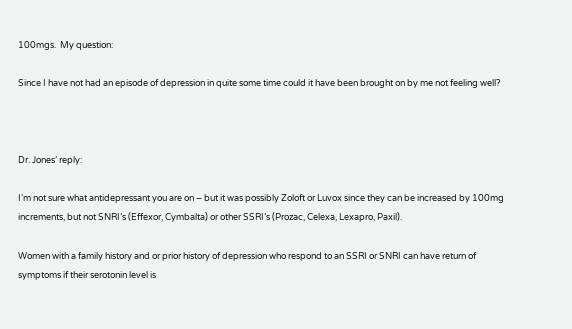100mgs.  My question:

Since I have not had an episode of depression in quite some time could it have been brought on by me not feeling well?



Dr. Jones’ reply:

I’m not sure what antidepressant you are on – but it was possibly Zoloft or Luvox since they can be increased by 100mg increments, but not SNRI’s (Effexor, Cymbalta) or other SSRI’s (Prozac, Celexa, Lexapro, Paxil).

Women with a family history and or prior history of depression who respond to an SSRI or SNRI can have return of symptoms if their serotonin level is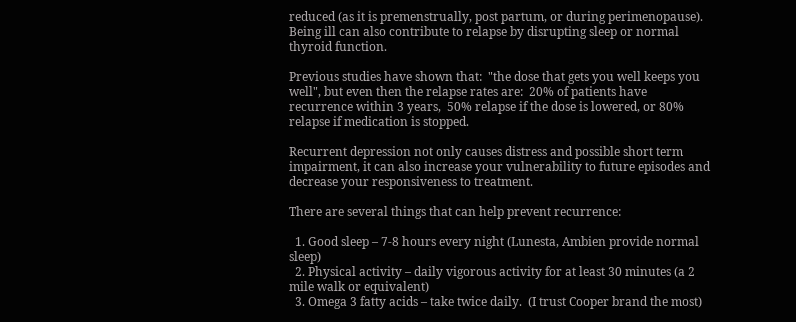reduced (as it is premenstrually, post partum, or during perimenopause).  Being ill can also contribute to relapse by disrupting sleep or normal thyroid function.

Previous studies have shown that:  "the dose that gets you well keeps you well", but even then the relapse rates are:  20% of patients have recurrence within 3 years,  50% relapse if the dose is lowered, or 80% relapse if medication is stopped.

Recurrent depression not only causes distress and possible short term impairment, it can also increase your vulnerability to future episodes and decrease your responsiveness to treatment.

There are several things that can help prevent recurrence:

  1. Good sleep – 7-8 hours every night (Lunesta, Ambien provide normal sleep)
  2. Physical activity – daily vigorous activity for at least 30 minutes (a 2 mile walk or equivalent)
  3. Omega 3 fatty acids – take twice daily.  (I trust Cooper brand the most)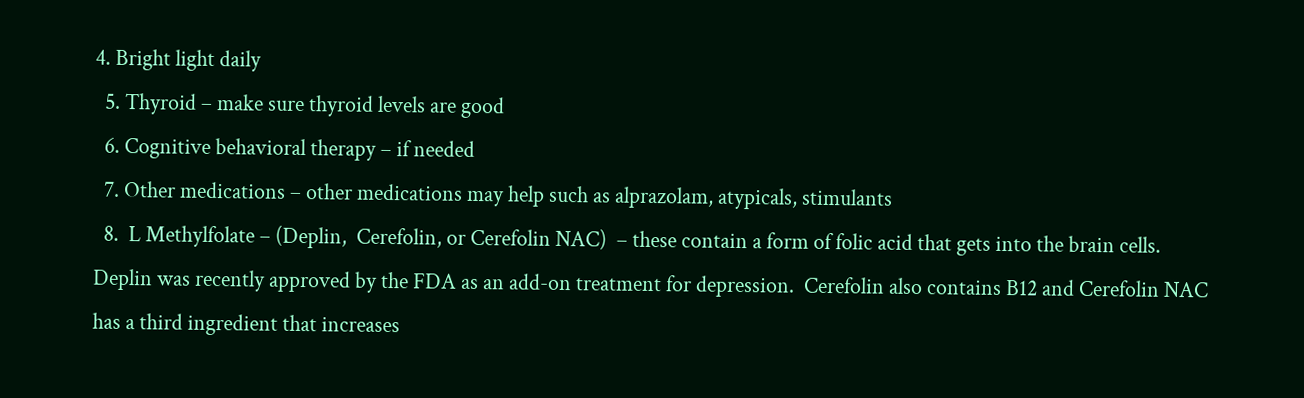4. Bright light daily
  5. Thyroid – make sure thyroid levels are good
  6. Cognitive behavioral therapy – if needed
  7. Other medications – other medications may help such as alprazolam, atypicals, stimulants
  8.  L Methylfolate – (Deplin,  Cerefolin, or Cerefolin NAC)  – these contain a form of folic acid that gets into the brain cells.  Deplin was recently approved by the FDA as an add-on treatment for depression.  Cerefolin also contains B12 and Cerefolin NAC has a third ingredient that increases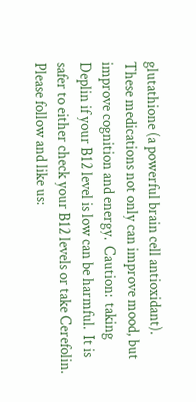glutathione (a powerful brain cell antioxidant).  These medications not only can improve mood, but improve cognition and energy.  Caution:  taking Deplin if your B12 level is low can be harmful.  It is safer to either check your B12 levels or take Cerefolin.
Please follow and like us: